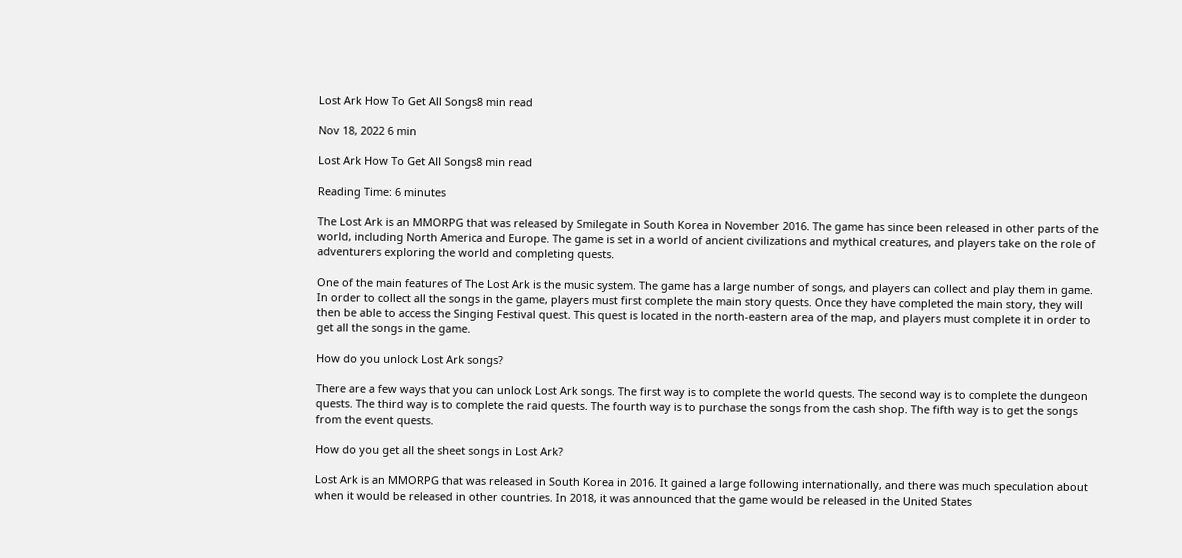Lost Ark How To Get All Songs8 min read

Nov 18, 2022 6 min

Lost Ark How To Get All Songs8 min read

Reading Time: 6 minutes

The Lost Ark is an MMORPG that was released by Smilegate in South Korea in November 2016. The game has since been released in other parts of the world, including North America and Europe. The game is set in a world of ancient civilizations and mythical creatures, and players take on the role of adventurers exploring the world and completing quests.

One of the main features of The Lost Ark is the music system. The game has a large number of songs, and players can collect and play them in game. In order to collect all the songs in the game, players must first complete the main story quests. Once they have completed the main story, they will then be able to access the Singing Festival quest. This quest is located in the north-eastern area of the map, and players must complete it in order to get all the songs in the game.

How do you unlock Lost Ark songs?

There are a few ways that you can unlock Lost Ark songs. The first way is to complete the world quests. The second way is to complete the dungeon quests. The third way is to complete the raid quests. The fourth way is to purchase the songs from the cash shop. The fifth way is to get the songs from the event quests.

How do you get all the sheet songs in Lost Ark?

Lost Ark is an MMORPG that was released in South Korea in 2016. It gained a large following internationally, and there was much speculation about when it would be released in other countries. In 2018, it was announced that the game would be released in the United States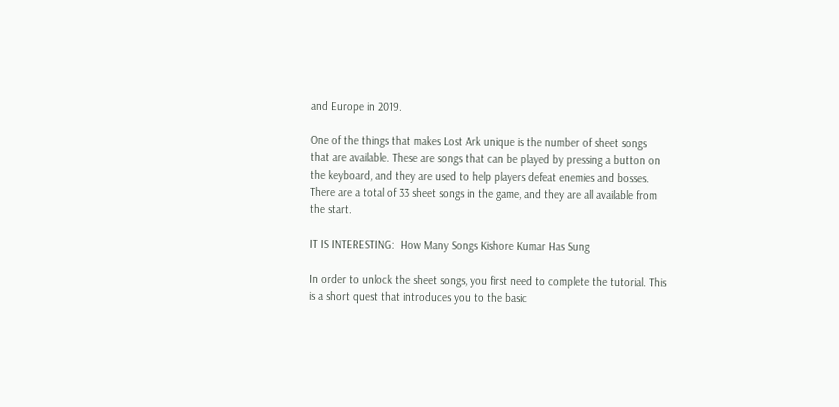and Europe in 2019.

One of the things that makes Lost Ark unique is the number of sheet songs that are available. These are songs that can be played by pressing a button on the keyboard, and they are used to help players defeat enemies and bosses. There are a total of 33 sheet songs in the game, and they are all available from the start.

IT IS INTERESTING:  How Many Songs Kishore Kumar Has Sung

In order to unlock the sheet songs, you first need to complete the tutorial. This is a short quest that introduces you to the basic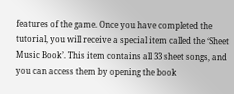features of the game. Once you have completed the tutorial, you will receive a special item called the ‘Sheet Music Book’. This item contains all 33 sheet songs, and you can access them by opening the book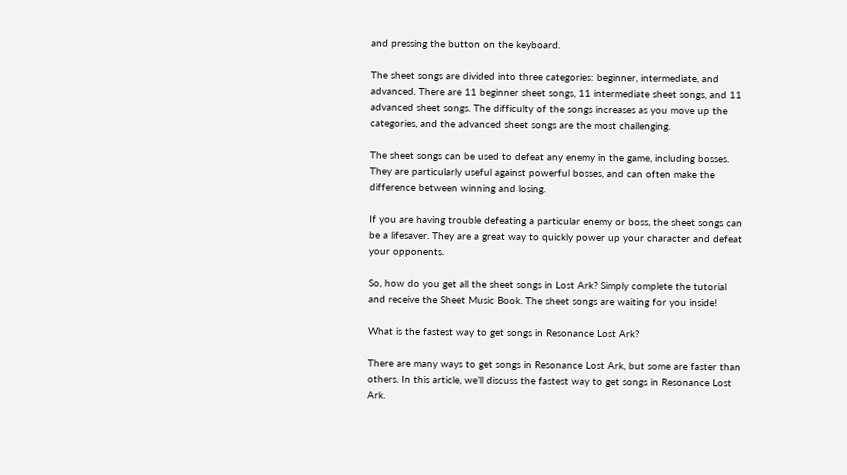and pressing the button on the keyboard.

The sheet songs are divided into three categories: beginner, intermediate, and advanced. There are 11 beginner sheet songs, 11 intermediate sheet songs, and 11 advanced sheet songs. The difficulty of the songs increases as you move up the categories, and the advanced sheet songs are the most challenging.

The sheet songs can be used to defeat any enemy in the game, including bosses. They are particularly useful against powerful bosses, and can often make the difference between winning and losing.

If you are having trouble defeating a particular enemy or boss, the sheet songs can be a lifesaver. They are a great way to quickly power up your character and defeat your opponents.

So, how do you get all the sheet songs in Lost Ark? Simply complete the tutorial and receive the Sheet Music Book. The sheet songs are waiting for you inside!

What is the fastest way to get songs in Resonance Lost Ark?

There are many ways to get songs in Resonance Lost Ark, but some are faster than others. In this article, we’ll discuss the fastest way to get songs in Resonance Lost Ark.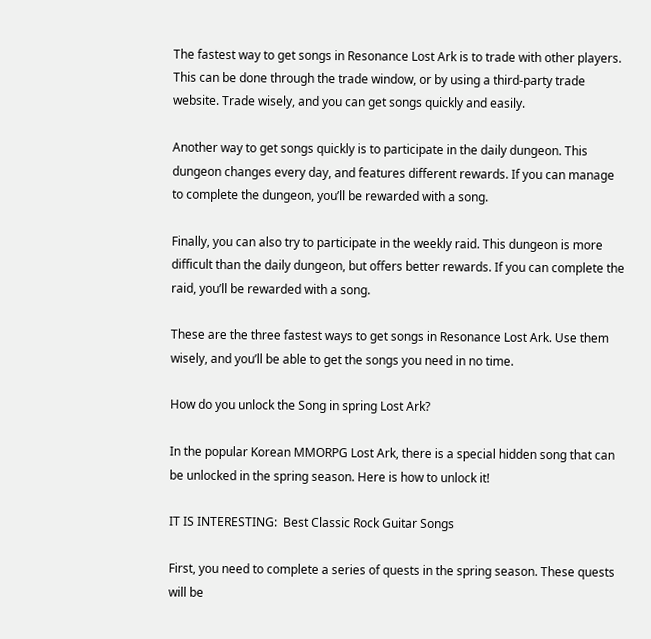The fastest way to get songs in Resonance Lost Ark is to trade with other players. This can be done through the trade window, or by using a third-party trade website. Trade wisely, and you can get songs quickly and easily.

Another way to get songs quickly is to participate in the daily dungeon. This dungeon changes every day, and features different rewards. If you can manage to complete the dungeon, you’ll be rewarded with a song.

Finally, you can also try to participate in the weekly raid. This dungeon is more difficult than the daily dungeon, but offers better rewards. If you can complete the raid, you’ll be rewarded with a song.

These are the three fastest ways to get songs in Resonance Lost Ark. Use them wisely, and you’ll be able to get the songs you need in no time.

How do you unlock the Song in spring Lost Ark?

In the popular Korean MMORPG Lost Ark, there is a special hidden song that can be unlocked in the spring season. Here is how to unlock it!

IT IS INTERESTING:  Best Classic Rock Guitar Songs

First, you need to complete a series of quests in the spring season. These quests will be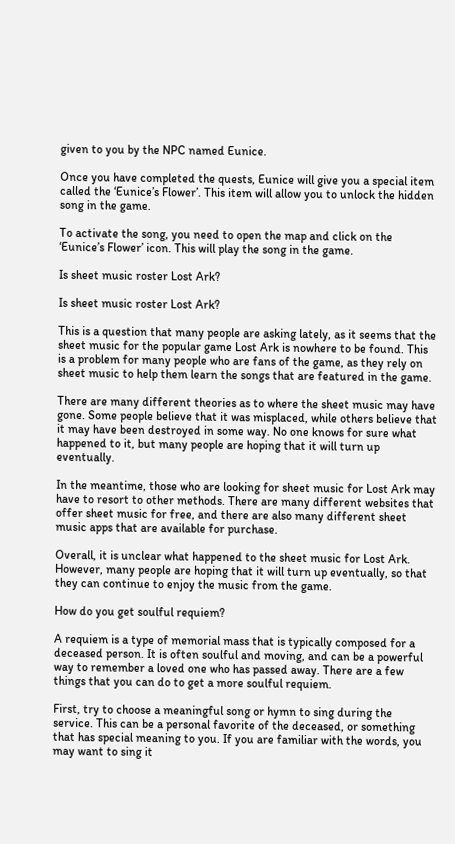given to you by the NPC named Eunice.

Once you have completed the quests, Eunice will give you a special item called the ‘Eunice’s Flower’. This item will allow you to unlock the hidden song in the game.

To activate the song, you need to open the map and click on the ‘Eunice’s Flower’ icon. This will play the song in the game.

Is sheet music roster Lost Ark?

Is sheet music roster Lost Ark?

This is a question that many people are asking lately, as it seems that the sheet music for the popular game Lost Ark is nowhere to be found. This is a problem for many people who are fans of the game, as they rely on sheet music to help them learn the songs that are featured in the game.

There are many different theories as to where the sheet music may have gone. Some people believe that it was misplaced, while others believe that it may have been destroyed in some way. No one knows for sure what happened to it, but many people are hoping that it will turn up eventually.

In the meantime, those who are looking for sheet music for Lost Ark may have to resort to other methods. There are many different websites that offer sheet music for free, and there are also many different sheet music apps that are available for purchase.

Overall, it is unclear what happened to the sheet music for Lost Ark. However, many people are hoping that it will turn up eventually, so that they can continue to enjoy the music from the game.

How do you get soulful requiem?

A requiem is a type of memorial mass that is typically composed for a deceased person. It is often soulful and moving, and can be a powerful way to remember a loved one who has passed away. There are a few things that you can do to get a more soulful requiem.

First, try to choose a meaningful song or hymn to sing during the service. This can be a personal favorite of the deceased, or something that has special meaning to you. If you are familiar with the words, you may want to sing it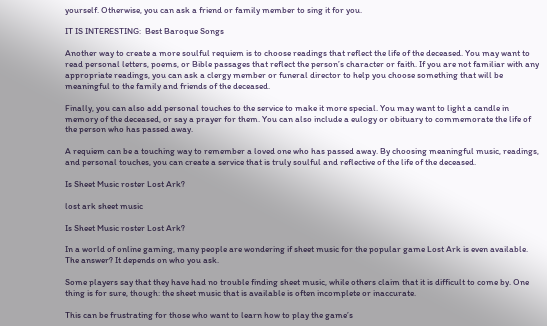yourself. Otherwise, you can ask a friend or family member to sing it for you.

IT IS INTERESTING:  Best Baroque Songs

Another way to create a more soulful requiem is to choose readings that reflect the life of the deceased. You may want to read personal letters, poems, or Bible passages that reflect the person’s character or faith. If you are not familiar with any appropriate readings, you can ask a clergy member or funeral director to help you choose something that will be meaningful to the family and friends of the deceased.

Finally, you can also add personal touches to the service to make it more special. You may want to light a candle in memory of the deceased, or say a prayer for them. You can also include a eulogy or obituary to commemorate the life of the person who has passed away.

A requiem can be a touching way to remember a loved one who has passed away. By choosing meaningful music, readings, and personal touches, you can create a service that is truly soulful and reflective of the life of the deceased.

Is Sheet Music roster Lost Ark?

lost ark sheet music

Is Sheet Music roster Lost Ark?

In a world of online gaming, many people are wondering if sheet music for the popular game Lost Ark is even available. The answer? It depends on who you ask.

Some players say that they have had no trouble finding sheet music, while others claim that it is difficult to come by. One thing is for sure, though: the sheet music that is available is often incomplete or inaccurate.

This can be frustrating for those who want to learn how to play the game’s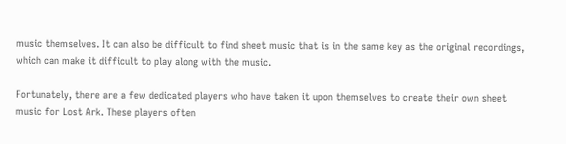music themselves. It can also be difficult to find sheet music that is in the same key as the original recordings, which can make it difficult to play along with the music.

Fortunately, there are a few dedicated players who have taken it upon themselves to create their own sheet music for Lost Ark. These players often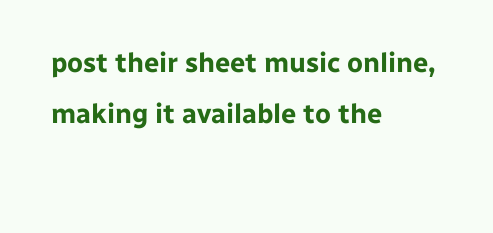post their sheet music online, making it available to the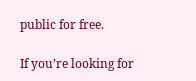public for free.

If you’re looking for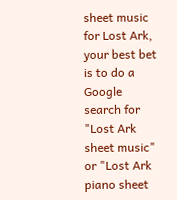sheet music for Lost Ark, your best bet is to do a Google search for "Lost Ark sheet music" or "Lost Ark piano sheet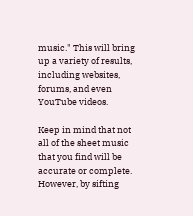music." This will bring up a variety of results, including websites, forums, and even YouTube videos.

Keep in mind that not all of the sheet music that you find will be accurate or complete. However, by sifting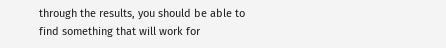through the results, you should be able to find something that will work for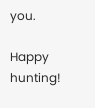you.

Happy hunting!